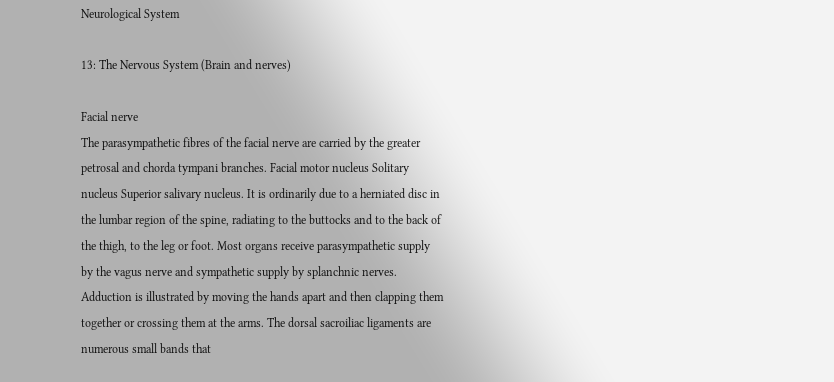Neurological System

13: The Nervous System (Brain and nerves)

Facial nerve
The parasympathetic fibres of the facial nerve are carried by the greater petrosal and chorda tympani branches. Facial motor nucleus Solitary nucleus Superior salivary nucleus. It is ordinarily due to a herniated disc in the lumbar region of the spine, radiating to the buttocks and to the back of the thigh, to the leg or foot. Most organs receive parasympathetic supply by the vagus nerve and sympathetic supply by splanchnic nerves. Adduction is illustrated by moving the hands apart and then clapping them together or crossing them at the arms. The dorsal sacroiliac ligaments are numerous small bands that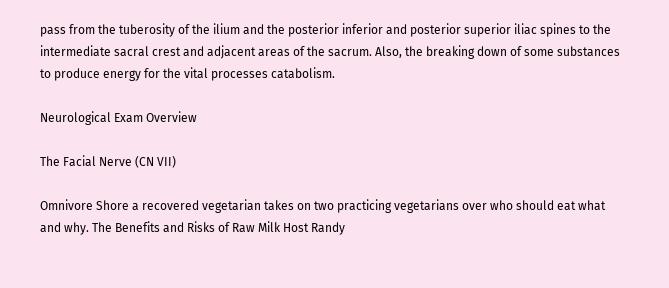pass from the tuberosity of the ilium and the posterior inferior and posterior superior iliac spines to the intermediate sacral crest and adjacent areas of the sacrum. Also, the breaking down of some substances to produce energy for the vital processes catabolism.

Neurological Exam Overview

The Facial Nerve (CN VII)

Omnivore Shore a recovered vegetarian takes on two practicing vegetarians over who should eat what and why. The Benefits and Risks of Raw Milk Host Randy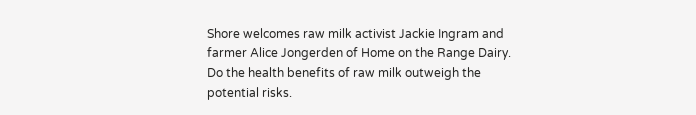Shore welcomes raw milk activist Jackie Ingram and farmer Alice Jongerden of Home on the Range Dairy. Do the health benefits of raw milk outweigh the potential risks.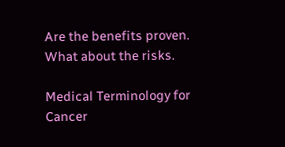Are the benefits proven. What about the risks.

Medical Terminology for Cancer